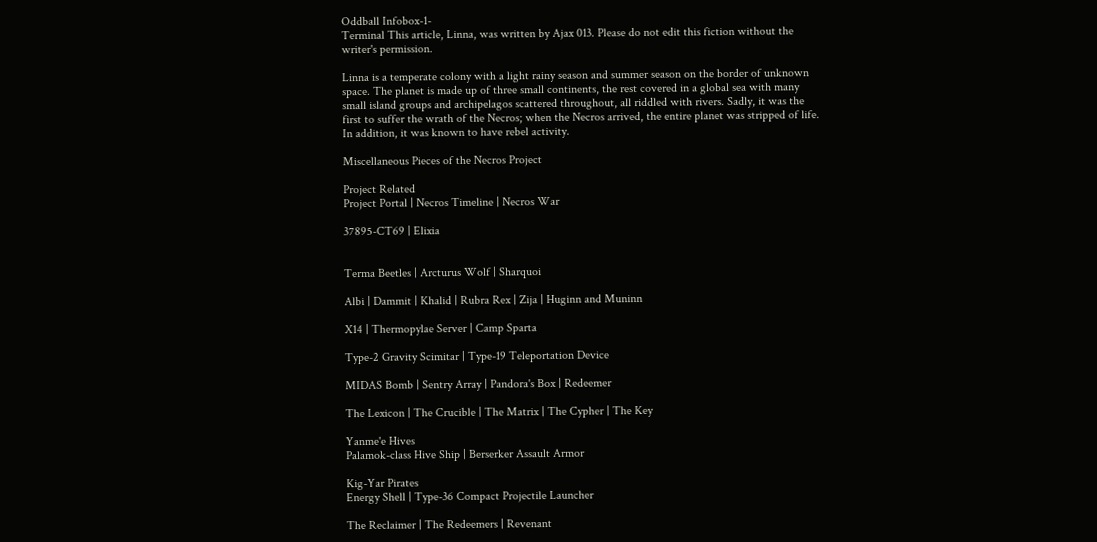Oddball Infobox-1-
Terminal This article, Linna, was written by Ajax 013. Please do not edit this fiction without the writer's permission.

Linna is a temperate colony with a light rainy season and summer season on the border of unknown space. The planet is made up of three small continents, the rest covered in a global sea with many small island groups and archipelagos scattered throughout, all riddled with rivers. Sadly, it was the first to suffer the wrath of the Necros; when the Necros arrived, the entire planet was stripped of life. In addition, it was known to have rebel activity.

Miscellaneous Pieces of the Necros Project

Project Related
Project Portal | Necros Timeline | Necros War

37895-CT69 | Elixia


Terma Beetles | Arcturus Wolf | Sharquoi

Albi | Dammit | Khalid | Rubra Rex | Zija | Huginn and Muninn

X14 | Thermopylae Server | Camp Sparta

Type-2 Gravity Scimitar | Type-19 Teleportation Device

MIDAS Bomb | Sentry Array | Pandora's Box | Redeemer

The Lexicon | The Crucible | The Matrix | The Cypher | The Key

Yanme'e Hives
Palamok-class Hive Ship | Berserker Assault Armor

Kig-Yar Pirates
Energy Shell | Type-36 Compact Projectile Launcher

The Reclaimer | The Redeemers | Revenant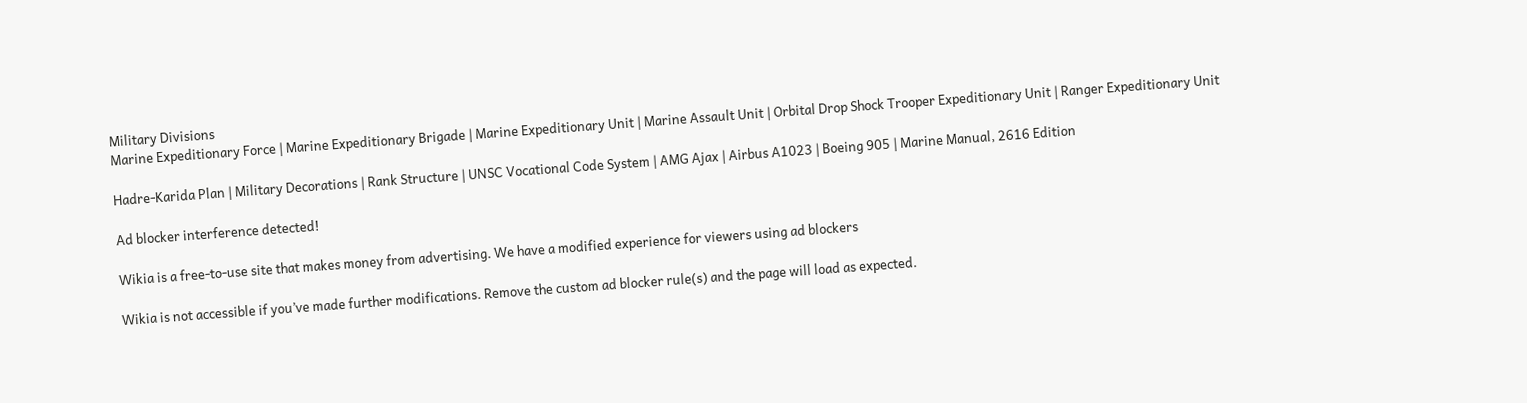Military Divisions
Marine Expeditionary Force | Marine Expeditionary Brigade | Marine Expeditionary Unit | Marine Assault Unit | Orbital Drop Shock Trooper Expeditionary Unit | Ranger Expeditionary Unit

Hadre-Karida Plan | Military Decorations | Rank Structure | UNSC Vocational Code System | AMG Ajax | Airbus A1023 | Boeing 905 | Marine Manual, 2616 Edition

Ad blocker interference detected!

Wikia is a free-to-use site that makes money from advertising. We have a modified experience for viewers using ad blockers

Wikia is not accessible if you’ve made further modifications. Remove the custom ad blocker rule(s) and the page will load as expected.